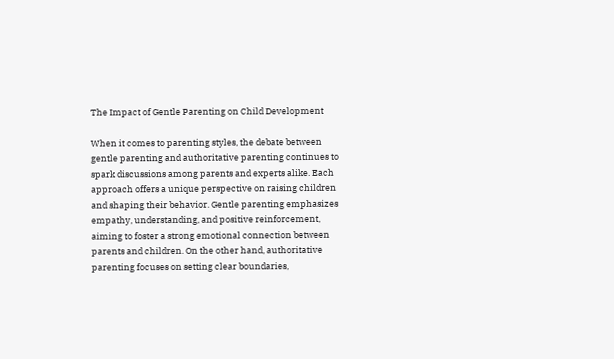The Impact of Gentle Parenting on Child Development

When it comes to parenting styles, the debate between gentle parenting and authoritative parenting continues to spark discussions among parents and experts alike. Each approach offers a unique perspective on raising children and shaping their behavior. Gentle parenting emphasizes empathy, understanding, and positive reinforcement, aiming to foster a strong emotional connection between parents and children. On the other hand, authoritative parenting focuses on setting clear boundaries,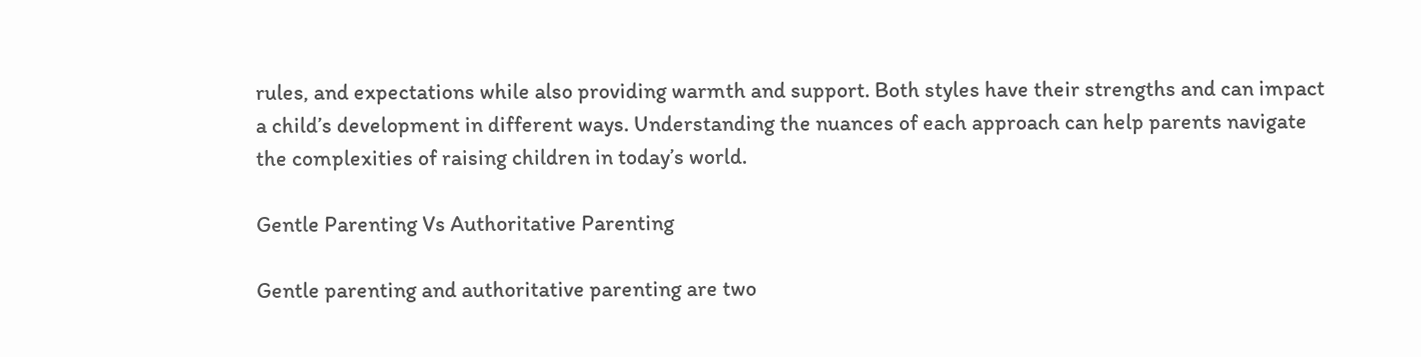rules, and expectations while also providing warmth and support. Both styles have their strengths and can impact a child’s development in different ways. Understanding the nuances of each approach can help parents navigate the complexities of raising children in today’s world.

Gentle Parenting Vs Authoritative Parenting

Gentle parenting and authoritative parenting are two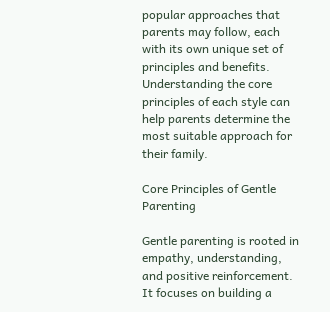popular approaches that parents may follow, each with its own unique set of principles and benefits. Understanding the core principles of each style can help parents determine the most suitable approach for their family.

Core Principles of Gentle Parenting

Gentle parenting is rooted in empathy, understanding, and positive reinforcement. It focuses on building a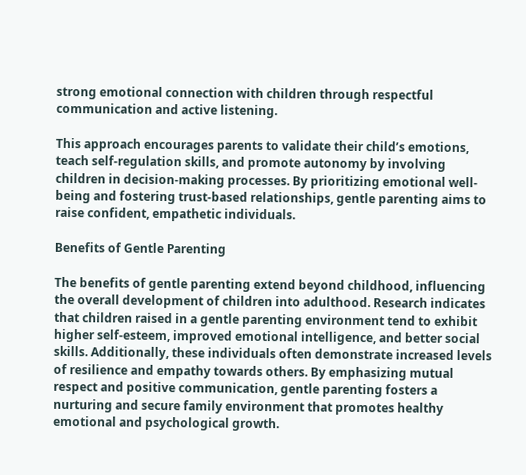strong emotional connection with children through respectful communication and active listening.

This approach encourages parents to validate their child’s emotions, teach self-regulation skills, and promote autonomy by involving children in decision-making processes. By prioritizing emotional well-being and fostering trust-based relationships, gentle parenting aims to raise confident, empathetic individuals.

Benefits of Gentle Parenting

The benefits of gentle parenting extend beyond childhood, influencing the overall development of children into adulthood. Research indicates that children raised in a gentle parenting environment tend to exhibit higher self-esteem, improved emotional intelligence, and better social skills. Additionally, these individuals often demonstrate increased levels of resilience and empathy towards others. By emphasizing mutual respect and positive communication, gentle parenting fosters a nurturing and secure family environment that promotes healthy emotional and psychological growth.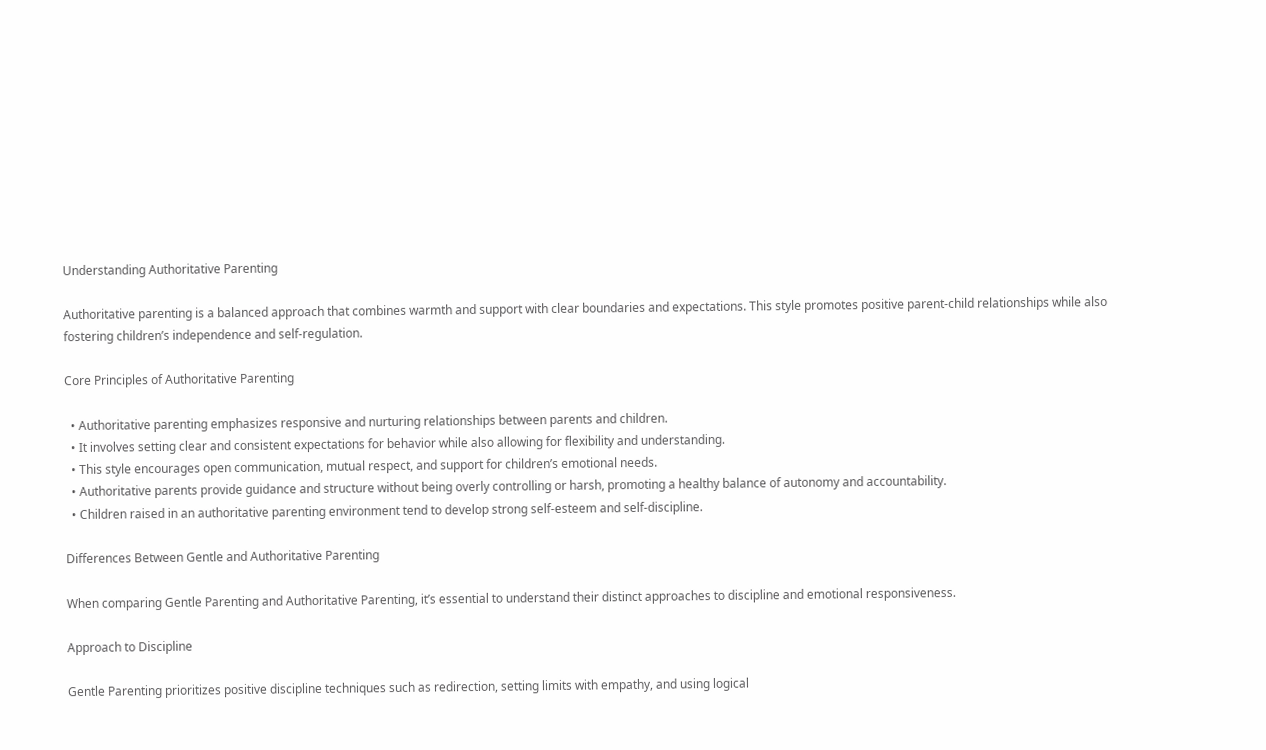Understanding Authoritative Parenting

Authoritative parenting is a balanced approach that combines warmth and support with clear boundaries and expectations. This style promotes positive parent-child relationships while also fostering children’s independence and self-regulation.

Core Principles of Authoritative Parenting

  • Authoritative parenting emphasizes responsive and nurturing relationships between parents and children.
  • It involves setting clear and consistent expectations for behavior while also allowing for flexibility and understanding.
  • This style encourages open communication, mutual respect, and support for children’s emotional needs.
  • Authoritative parents provide guidance and structure without being overly controlling or harsh, promoting a healthy balance of autonomy and accountability.
  • Children raised in an authoritative parenting environment tend to develop strong self-esteem and self-discipline.

Differences Between Gentle and Authoritative Parenting

When comparing Gentle Parenting and Authoritative Parenting, it’s essential to understand their distinct approaches to discipline and emotional responsiveness.

Approach to Discipline

Gentle Parenting prioritizes positive discipline techniques such as redirection, setting limits with empathy, and using logical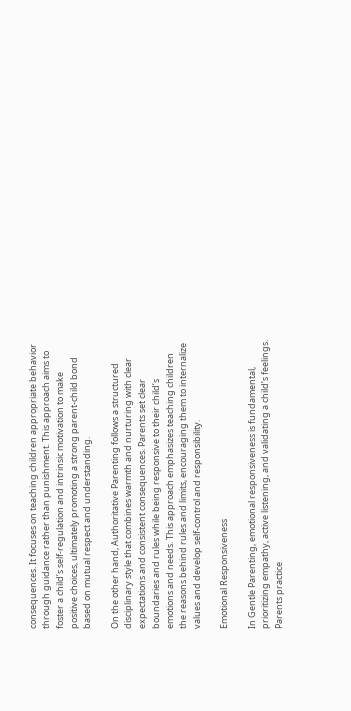consequences. It focuses on teaching children appropriate behavior through guidance rather than punishment. This approach aims to foster a child’s self-regulation and intrinsic motivation to make positive choices, ultimately promoting a strong parent-child bond based on mutual respect and understanding.

On the other hand, Authoritative Parenting follows a structured disciplinary style that combines warmth and nurturing with clear expectations and consistent consequences. Parents set clear boundaries and rules while being responsive to their child’s emotions and needs. This approach emphasizes teaching children the reasons behind rules and limits, encouraging them to internalize values and develop self-control and responsibility.

Emotional Responsiveness

In Gentle Parenting, emotional responsiveness is fundamental, prioritizing empathy, active listening, and validating a child’s feelings. Parents practice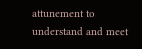attunement to understand and meet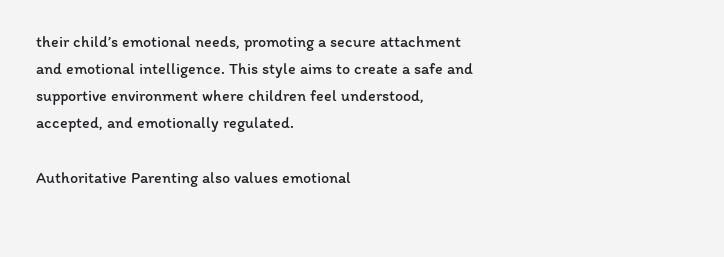their child’s emotional needs, promoting a secure attachment and emotional intelligence. This style aims to create a safe and supportive environment where children feel understood, accepted, and emotionally regulated.

Authoritative Parenting also values emotional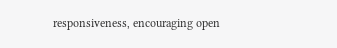responsiveness, encouraging open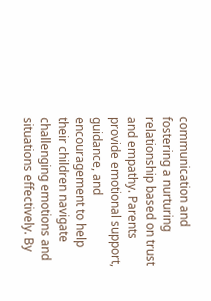communication and fostering a nurturing relationship based on trust and empathy. Parents provide emotional support, guidance, and encouragement to help their children navigate challenging emotions and situations effectively. By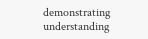demonstrating understanding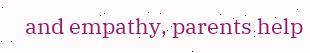and empathy, parents help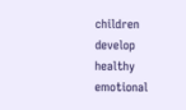children develop healthy emotional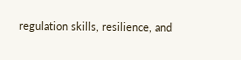regulation skills, resilience, and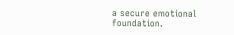a secure emotional foundation.